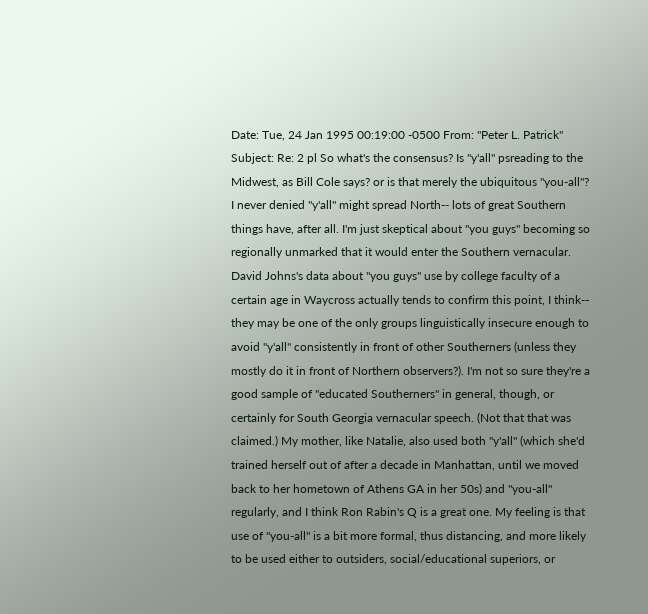Date: Tue, 24 Jan 1995 00:19:00 -0500 From: "Peter L. Patrick" Subject: Re: 2 pl So what's the consensus? Is "y'all" psreading to the Midwest, as Bill Cole says? or is that merely the ubiquitous "you-all"? I never denied "y'all" might spread North-- lots of great Southern things have, after all. I'm just skeptical about "you guys" becoming so regionally unmarked that it would enter the Southern vernacular. David Johns's data about "you guys" use by college faculty of a certain age in Waycross actually tends to confirm this point, I think-- they may be one of the only groups linguistically insecure enough to avoid "y'all" consistently in front of other Southerners (unless they mostly do it in front of Northern observers?). I'm not so sure they're a good sample of "educated Southerners" in general, though, or certainly for South Georgia vernacular speech. (Not that that was claimed.) My mother, like Natalie, also used both "y'all" (which she'd trained herself out of after a decade in Manhattan, until we moved back to her hometown of Athens GA in her 50s) and "you-all" regularly, and I think Ron Rabin's Q is a great one. My feeling is that use of "you-all" is a bit more formal, thus distancing, and more likely to be used either to outsiders, social/educational superiors, or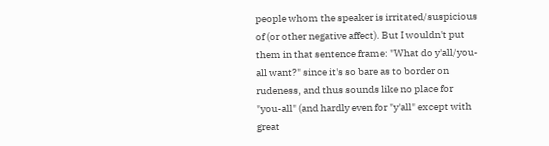people whom the speaker is irritated/suspicious of (or other negative affect). But I wouldn't put them in that sentence frame: "What do y'all/you-all want?" since it's so bare as to border on rudeness, and thus sounds like no place for "you-all" (and hardly even for "y'all" except with great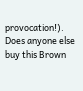provocation!). Does anyone else buy this Brown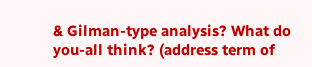& Gilman-type analysis? What do you-all think? (address term of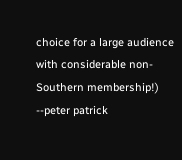choice for a large audience with considerable non-Southern membership!) --peter patrick